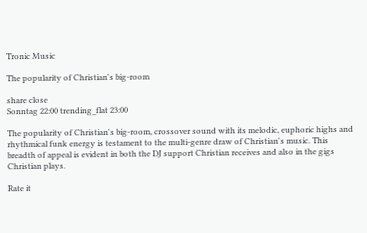Tronic Music

The popularity of Christianʼs big-room

share close
Sonntag 22:00 trending_flat 23:00

The popularity of Christianʼs big-room, crossover sound with its melodic, euphoric highs and rhythmical funk energy is testament to the multi-genre draw of Christianʼs music. This breadth of appeal is evident in both the DJ support Christian receives and also in the gigs Christian plays.

Rate it